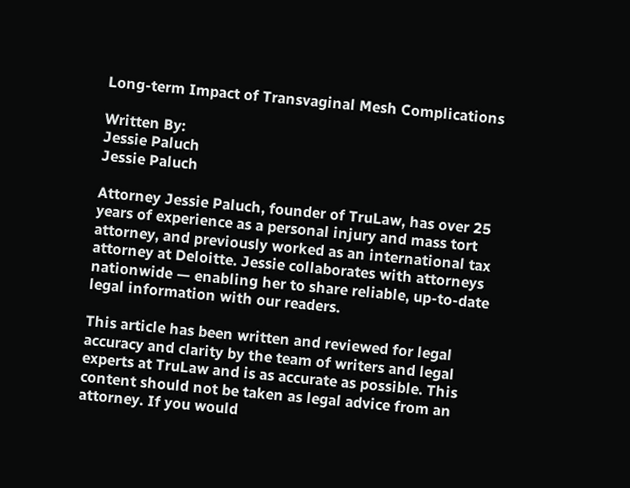Long-term Impact of Transvaginal Mesh Complications

Written By:
Jessie Paluch
Jessie Paluch

Attorney Jessie Paluch, founder of TruLaw, has over 25 years of experience as a personal injury and mass tort attorney, and previously worked as an international tax attorney at Deloitte. Jessie collaborates with attorneys nationwide — enabling her to share reliable, up-to-date legal information with our readers.

This article has been written and reviewed for legal accuracy and clarity by the team of writers and legal experts at TruLaw and is as accurate as possible. This content should not be taken as legal advice from an attorney. If you would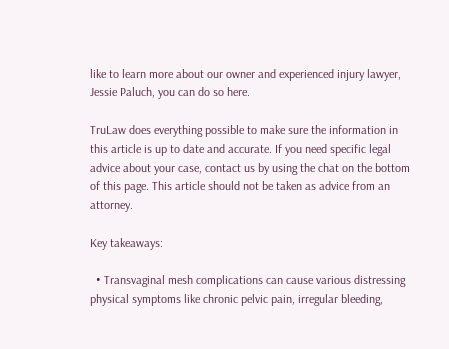like to learn more about our owner and experienced injury lawyer, Jessie Paluch, you can do so here.

TruLaw does everything possible to make sure the information in this article is up to date and accurate. If you need specific legal advice about your case, contact us by using the chat on the bottom of this page. This article should not be taken as advice from an attorney.

Key takeaways:

  • Transvaginal mesh complications can cause various distressing physical symptoms like chronic pelvic pain, irregular bleeding,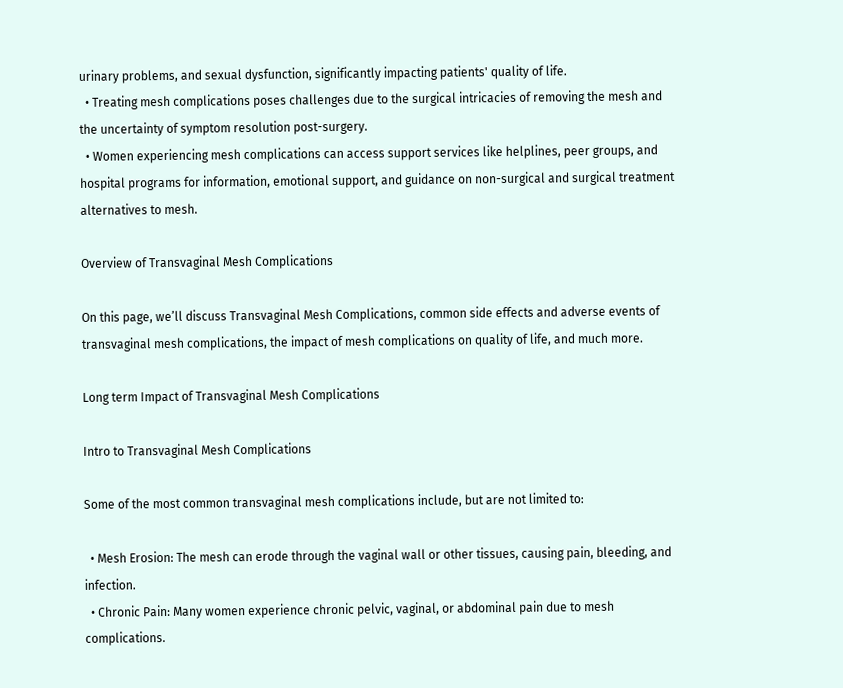urinary problems, and sexual dysfunction, significantly impacting patients' quality of life.
  • Treating mesh complications poses challenges due to the surgical intricacies of removing the mesh and the uncertainty of symptom resolution post-surgery.
  • Women experiencing mesh complications can access support services like helplines, peer groups, and hospital programs for information, emotional support, and guidance on non-surgical and surgical treatment alternatives to mesh.

Overview of Transvaginal Mesh Complications

On this page, we’ll discuss Transvaginal Mesh Complications, common side effects and adverse events of transvaginal mesh complications, the impact of mesh complications on quality of life, and much more.

Long term Impact of Transvaginal Mesh Complications

Intro to Transvaginal Mesh Complications

Some of the most common transvaginal mesh complications include, but are not limited to:

  • Mesh Erosion: The mesh can erode through the vaginal wall or other tissues, causing pain, bleeding, and infection.
  • Chronic Pain: Many women experience chronic pelvic, vaginal, or abdominal pain due to mesh complications.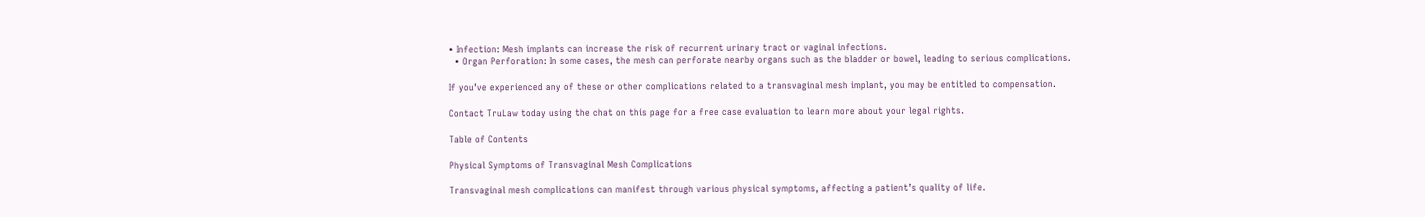• Infection: Mesh implants can increase the risk of recurrent urinary tract or vaginal infections.
  • Organ Perforation: In some cases, the mesh can perforate nearby organs such as the bladder or bowel, leading to serious complications.

If you’ve experienced any of these or other complications related to a transvaginal mesh implant, you may be entitled to compensation.

Contact TruLaw today using the chat on this page for a free case evaluation to learn more about your legal rights.

Table of Contents

Physical Symptoms of Transvaginal Mesh Complications

Transvaginal mesh complications can manifest through various physical symptoms, affecting a patient’s quality of life.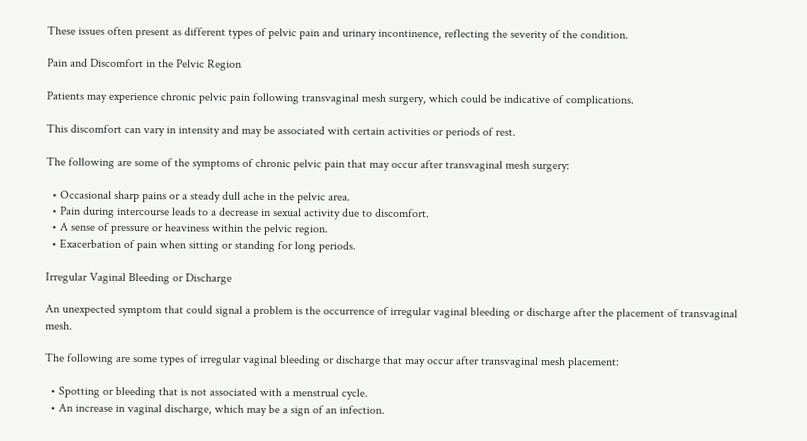These issues often present as different types of pelvic pain and urinary incontinence, reflecting the severity of the condition.

Pain and Discomfort in the Pelvic Region

Patients may experience chronic pelvic pain following transvaginal mesh surgery, which could be indicative of complications.

This discomfort can vary in intensity and may be associated with certain activities or periods of rest.

The following are some of the symptoms of chronic pelvic pain that may occur after transvaginal mesh surgery:

  • Occasional sharp pains or a steady dull ache in the pelvic area.
  • Pain during intercourse leads to a decrease in sexual activity due to discomfort.
  • A sense of pressure or heaviness within the pelvic region.
  • Exacerbation of pain when sitting or standing for long periods.

Irregular Vaginal Bleeding or Discharge

An unexpected symptom that could signal a problem is the occurrence of irregular vaginal bleeding or discharge after the placement of transvaginal mesh.

The following are some types of irregular vaginal bleeding or discharge that may occur after transvaginal mesh placement:

  • Spotting or bleeding that is not associated with a menstrual cycle.
  • An increase in vaginal discharge, which may be a sign of an infection.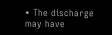• The discharge may have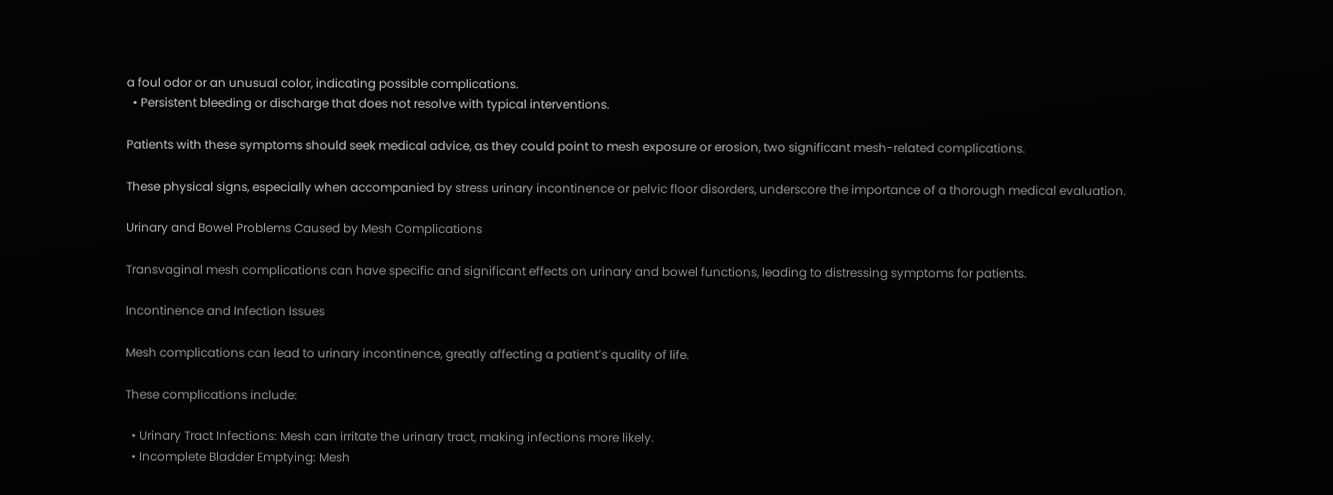a foul odor or an unusual color, indicating possible complications.
  • Persistent bleeding or discharge that does not resolve with typical interventions.

Patients with these symptoms should seek medical advice, as they could point to mesh exposure or erosion, two significant mesh-related complications.

These physical signs, especially when accompanied by stress urinary incontinence or pelvic floor disorders, underscore the importance of a thorough medical evaluation.

Urinary and Bowel Problems Caused by Mesh Complications

Transvaginal mesh complications can have specific and significant effects on urinary and bowel functions, leading to distressing symptoms for patients.

Incontinence and Infection Issues

Mesh complications can lead to urinary incontinence, greatly affecting a patient’s quality of life.

These complications include:

  • Urinary Tract Infections: Mesh can irritate the urinary tract, making infections more likely.
  • Incomplete Bladder Emptying: Mesh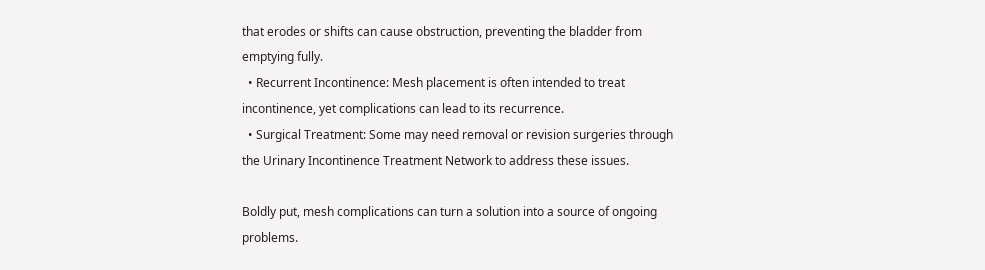that erodes or shifts can cause obstruction, preventing the bladder from emptying fully.
  • Recurrent Incontinence: Mesh placement is often intended to treat incontinence, yet complications can lead to its recurrence.
  • Surgical Treatment: Some may need removal or revision surgeries through the Urinary Incontinence Treatment Network to address these issues.

Boldly put, mesh complications can turn a solution into a source of ongoing problems.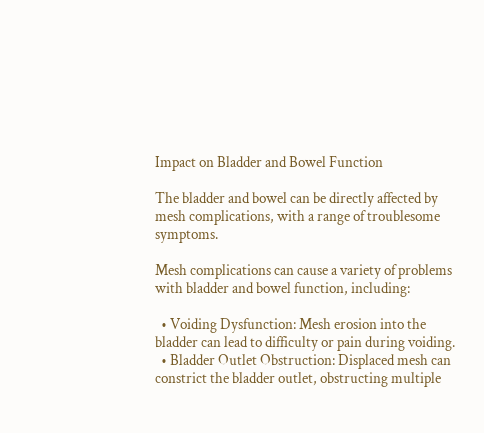Impact on Bladder and Bowel Function

The bladder and bowel can be directly affected by mesh complications, with a range of troublesome symptoms.

Mesh complications can cause a variety of problems with bladder and bowel function, including:

  • Voiding Dysfunction: Mesh erosion into the bladder can lead to difficulty or pain during voiding.
  • Bladder Outlet Obstruction: Displaced mesh can constrict the bladder outlet, obstructing multiple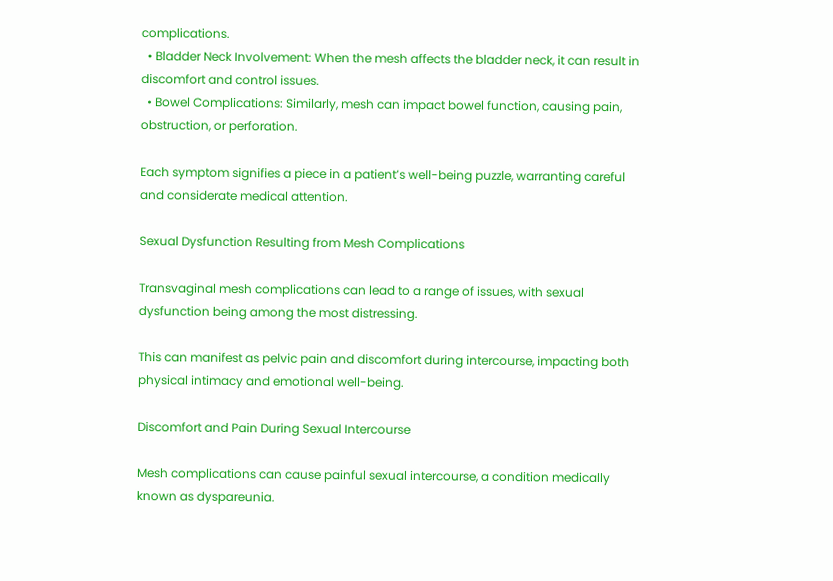complications.
  • Bladder Neck Involvement: When the mesh affects the bladder neck, it can result in discomfort and control issues.
  • Bowel Complications: Similarly, mesh can impact bowel function, causing pain, obstruction, or perforation.

Each symptom signifies a piece in a patient’s well-being puzzle, warranting careful and considerate medical attention.

Sexual Dysfunction Resulting from Mesh Complications

Transvaginal mesh complications can lead to a range of issues, with sexual dysfunction being among the most distressing.

This can manifest as pelvic pain and discomfort during intercourse, impacting both physical intimacy and emotional well-being.

Discomfort and Pain During Sexual Intercourse

Mesh complications can cause painful sexual intercourse, a condition medically known as dyspareunia.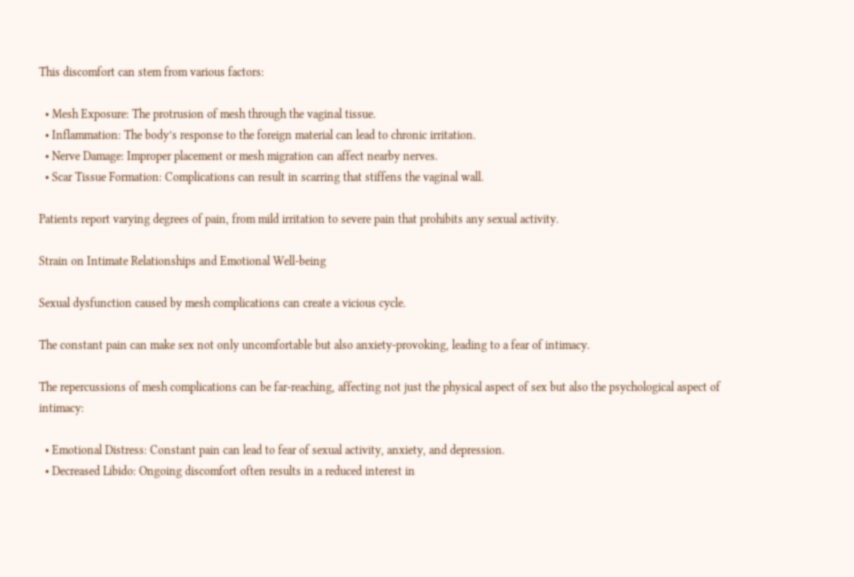This discomfort can stem from various factors:

  • Mesh Exposure: The protrusion of mesh through the vaginal tissue.
  • Inflammation: The body’s response to the foreign material can lead to chronic irritation.
  • Nerve Damage: Improper placement or mesh migration can affect nearby nerves.
  • Scar Tissue Formation: Complications can result in scarring that stiffens the vaginal wall.

Patients report varying degrees of pain, from mild irritation to severe pain that prohibits any sexual activity.

Strain on Intimate Relationships and Emotional Well-being

Sexual dysfunction caused by mesh complications can create a vicious cycle.

The constant pain can make sex not only uncomfortable but also anxiety-provoking, leading to a fear of intimacy.

The repercussions of mesh complications can be far-reaching, affecting not just the physical aspect of sex but also the psychological aspect of intimacy:

  • Emotional Distress: Constant pain can lead to fear of sexual activity, anxiety, and depression.
  • Decreased Libido: Ongoing discomfort often results in a reduced interest in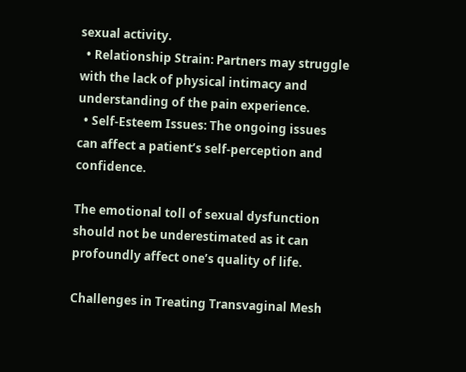sexual activity.
  • Relationship Strain: Partners may struggle with the lack of physical intimacy and understanding of the pain experience.
  • Self-Esteem Issues: The ongoing issues can affect a patient’s self-perception and confidence.

The emotional toll of sexual dysfunction should not be underestimated as it can profoundly affect one’s quality of life.

Challenges in Treating Transvaginal Mesh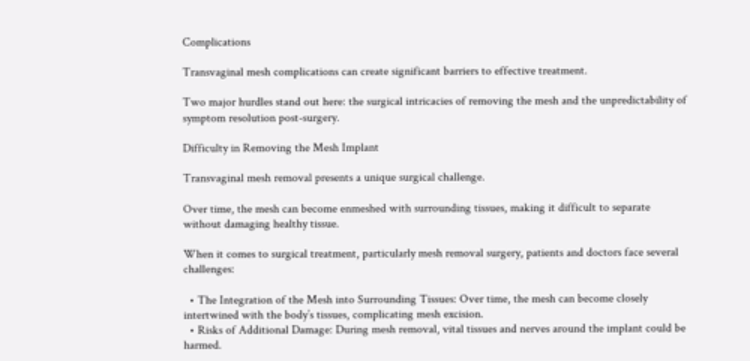Complications

Transvaginal mesh complications can create significant barriers to effective treatment.

Two major hurdles stand out here: the surgical intricacies of removing the mesh and the unpredictability of symptom resolution post-surgery.

Difficulty in Removing the Mesh Implant

Transvaginal mesh removal presents a unique surgical challenge.

Over time, the mesh can become enmeshed with surrounding tissues, making it difficult to separate without damaging healthy tissue.

When it comes to surgical treatment, particularly mesh removal surgery, patients and doctors face several challenges:

  • The Integration of the Mesh into Surrounding Tissues: Over time, the mesh can become closely intertwined with the body’s tissues, complicating mesh excision.
  • Risks of Additional Damage: During mesh removal, vital tissues and nerves around the implant could be harmed.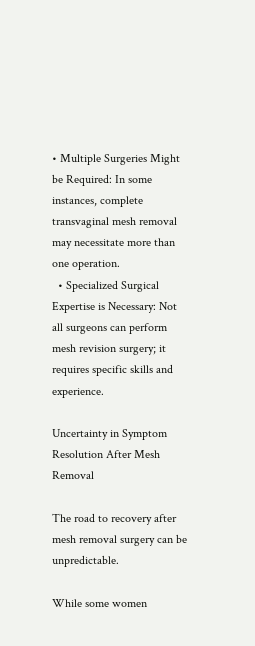• Multiple Surgeries Might be Required: In some instances, complete transvaginal mesh removal may necessitate more than one operation.
  • Specialized Surgical Expertise is Necessary: Not all surgeons can perform mesh revision surgery; it requires specific skills and experience.

Uncertainty in Symptom Resolution After Mesh Removal

The road to recovery after mesh removal surgery can be unpredictable.

While some women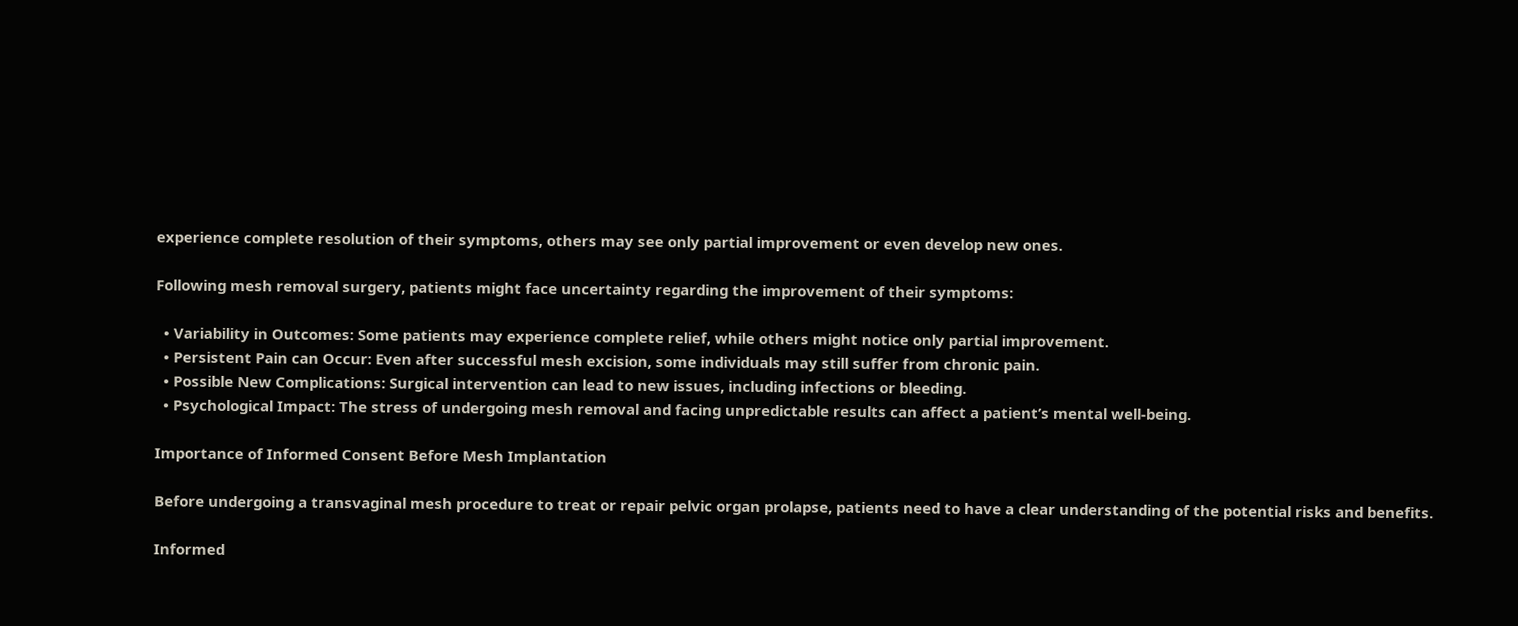experience complete resolution of their symptoms, others may see only partial improvement or even develop new ones.

Following mesh removal surgery, patients might face uncertainty regarding the improvement of their symptoms:

  • Variability in Outcomes: Some patients may experience complete relief, while others might notice only partial improvement.
  • Persistent Pain can Occur: Even after successful mesh excision, some individuals may still suffer from chronic pain.
  • Possible New Complications: Surgical intervention can lead to new issues, including infections or bleeding.
  • Psychological Impact: The stress of undergoing mesh removal and facing unpredictable results can affect a patient’s mental well-being.

Importance of Informed Consent Before Mesh Implantation

Before undergoing a transvaginal mesh procedure to treat or repair pelvic organ prolapse, patients need to have a clear understanding of the potential risks and benefits.

Informed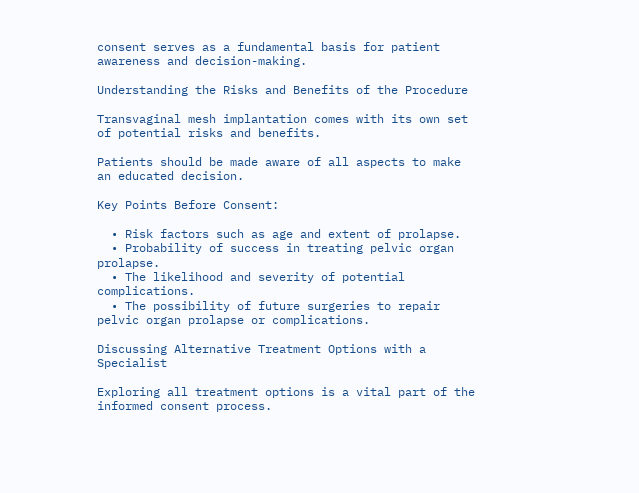consent serves as a fundamental basis for patient awareness and decision-making.

Understanding the Risks and Benefits of the Procedure

Transvaginal mesh implantation comes with its own set of potential risks and benefits.

Patients should be made aware of all aspects to make an educated decision.

Key Points Before Consent:

  • Risk factors such as age and extent of prolapse.
  • Probability of success in treating pelvic organ prolapse.
  • The likelihood and severity of potential complications.
  • The possibility of future surgeries to repair pelvic organ prolapse or complications.

Discussing Alternative Treatment Options with a Specialist

Exploring all treatment options is a vital part of the informed consent process.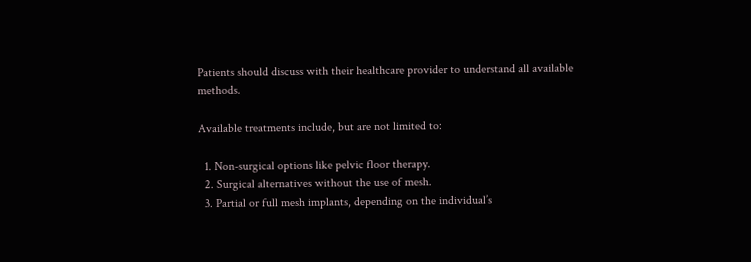Patients should discuss with their healthcare provider to understand all available methods.

Available treatments include, but are not limited to:

  1. Non-surgical options like pelvic floor therapy.
  2. Surgical alternatives without the use of mesh.
  3. Partial or full mesh implants, depending on the individual’s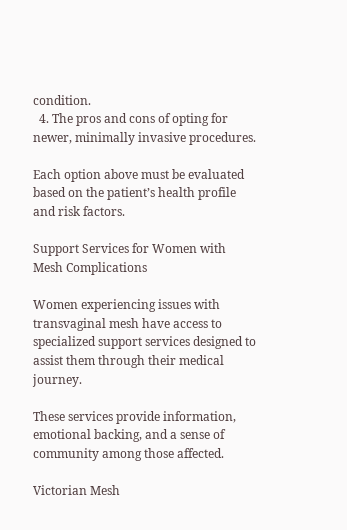condition.
  4. The pros and cons of opting for newer, minimally invasive procedures.

Each option above must be evaluated based on the patient’s health profile and risk factors.

Support Services for Women with Mesh Complications

Women experiencing issues with transvaginal mesh have access to specialized support services designed to assist them through their medical journey.

These services provide information, emotional backing, and a sense of community among those affected.

Victorian Mesh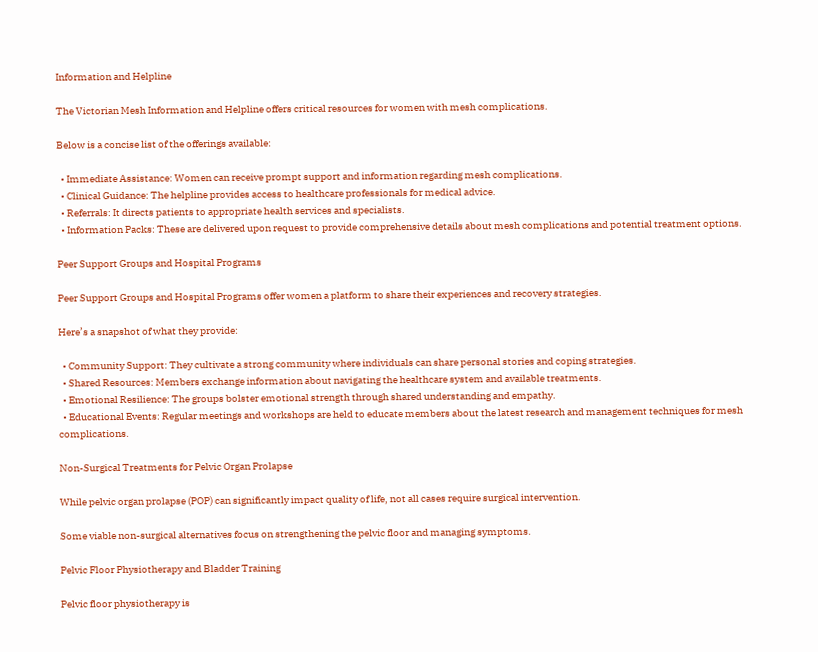Information and Helpline

The Victorian Mesh Information and Helpline offers critical resources for women with mesh complications.

Below is a concise list of the offerings available:

  • Immediate Assistance: Women can receive prompt support and information regarding mesh complications.
  • Clinical Guidance: The helpline provides access to healthcare professionals for medical advice.
  • Referrals: It directs patients to appropriate health services and specialists.
  • Information Packs: These are delivered upon request to provide comprehensive details about mesh complications and potential treatment options.

Peer Support Groups and Hospital Programs

Peer Support Groups and Hospital Programs offer women a platform to share their experiences and recovery strategies.

Here’s a snapshot of what they provide:

  • Community Support: They cultivate a strong community where individuals can share personal stories and coping strategies.
  • Shared Resources: Members exchange information about navigating the healthcare system and available treatments.
  • Emotional Resilience: The groups bolster emotional strength through shared understanding and empathy.
  • Educational Events: Regular meetings and workshops are held to educate members about the latest research and management techniques for mesh complications.

Non-Surgical Treatments for Pelvic Organ Prolapse

While pelvic organ prolapse (POP) can significantly impact quality of life, not all cases require surgical intervention.

Some viable non-surgical alternatives focus on strengthening the pelvic floor and managing symptoms.

Pelvic Floor Physiotherapy and Bladder Training

Pelvic floor physiotherapy is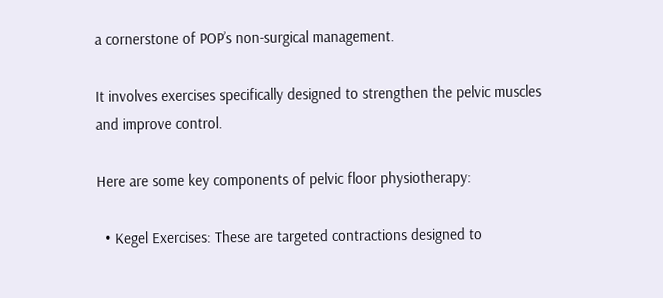a cornerstone of POP’s non-surgical management.

It involves exercises specifically designed to strengthen the pelvic muscles and improve control.

Here are some key components of pelvic floor physiotherapy:

  • Kegel Exercises: These are targeted contractions designed to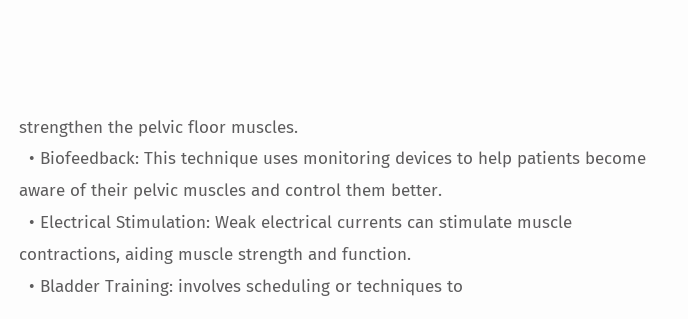strengthen the pelvic floor muscles.
  • Biofeedback: This technique uses monitoring devices to help patients become aware of their pelvic muscles and control them better.
  • Electrical Stimulation: Weak electrical currents can stimulate muscle contractions, aiding muscle strength and function.
  • Bladder Training: involves scheduling or techniques to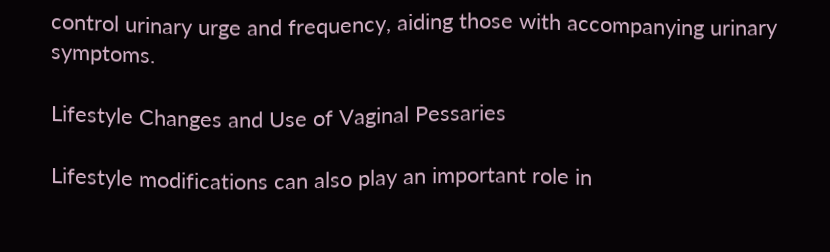control urinary urge and frequency, aiding those with accompanying urinary symptoms.

Lifestyle Changes and Use of Vaginal Pessaries

Lifestyle modifications can also play an important role in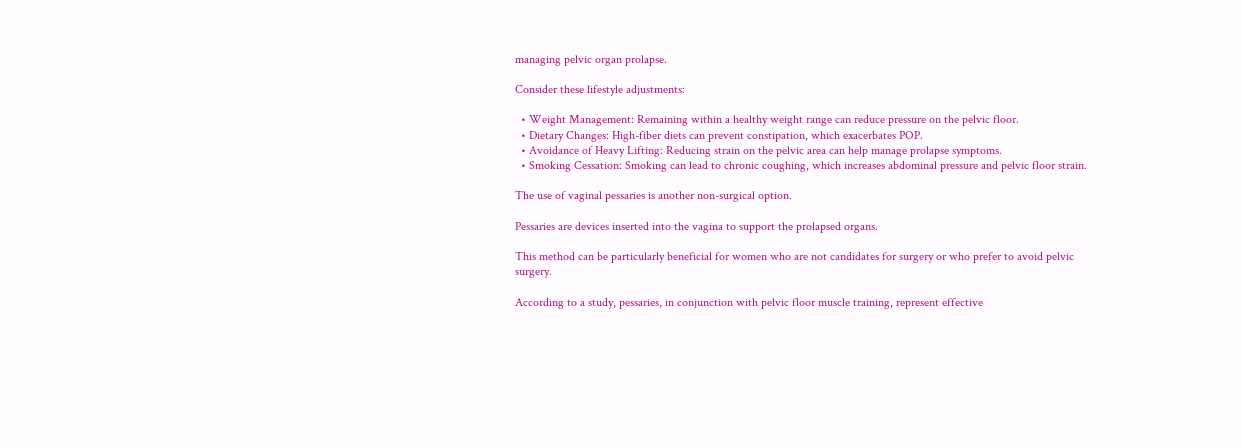managing pelvic organ prolapse.

Consider these lifestyle adjustments:

  • Weight Management: Remaining within a healthy weight range can reduce pressure on the pelvic floor.
  • Dietary Changes: High-fiber diets can prevent constipation, which exacerbates POP.
  • Avoidance of Heavy Lifting: Reducing strain on the pelvic area can help manage prolapse symptoms.
  • Smoking Cessation: Smoking can lead to chronic coughing, which increases abdominal pressure and pelvic floor strain.

The use of vaginal pessaries is another non-surgical option.

Pessaries are devices inserted into the vagina to support the prolapsed organs.

This method can be particularly beneficial for women who are not candidates for surgery or who prefer to avoid pelvic surgery.

According to a study, pessaries, in conjunction with pelvic floor muscle training, represent effective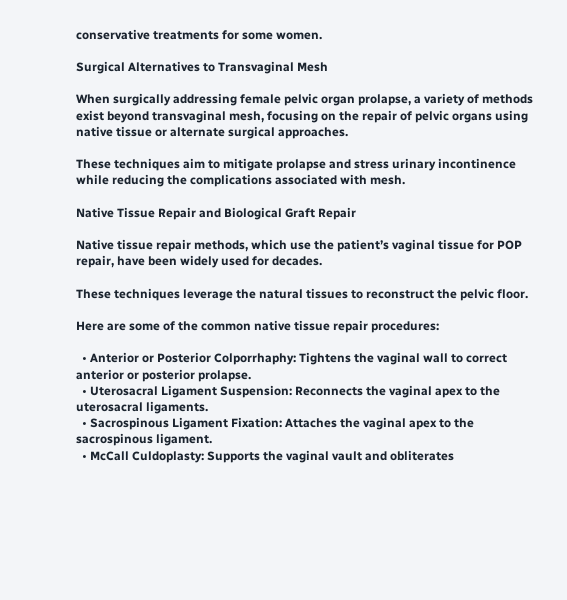conservative treatments for some women.

Surgical Alternatives to Transvaginal Mesh

When surgically addressing female pelvic organ prolapse, a variety of methods exist beyond transvaginal mesh, focusing on the repair of pelvic organs using native tissue or alternate surgical approaches.

These techniques aim to mitigate prolapse and stress urinary incontinence while reducing the complications associated with mesh.

Native Tissue Repair and Biological Graft Repair

Native tissue repair methods, which use the patient’s vaginal tissue for POP repair, have been widely used for decades.

These techniques leverage the natural tissues to reconstruct the pelvic floor.

Here are some of the common native tissue repair procedures:

  • Anterior or Posterior Colporrhaphy: Tightens the vaginal wall to correct anterior or posterior prolapse.
  • Uterosacral Ligament Suspension: Reconnects the vaginal apex to the uterosacral ligaments.
  • Sacrospinous Ligament Fixation: Attaches the vaginal apex to the sacrospinous ligament.
  • McCall Culdoplasty: Supports the vaginal vault and obliterates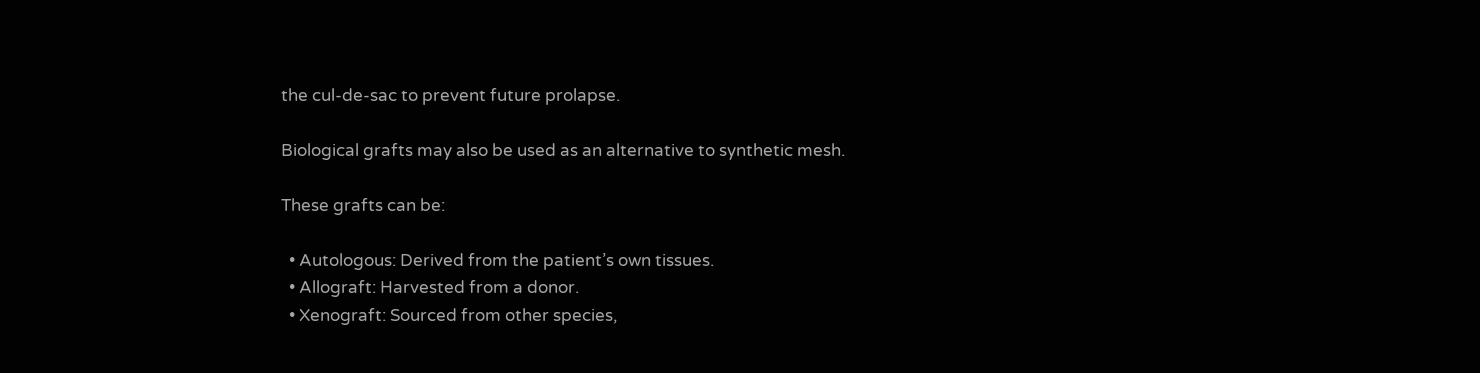the cul-de-sac to prevent future prolapse.

Biological grafts may also be used as an alternative to synthetic mesh.

These grafts can be:

  • Autologous: Derived from the patient’s own tissues.
  • Allograft: Harvested from a donor.
  • Xenograft: Sourced from other species,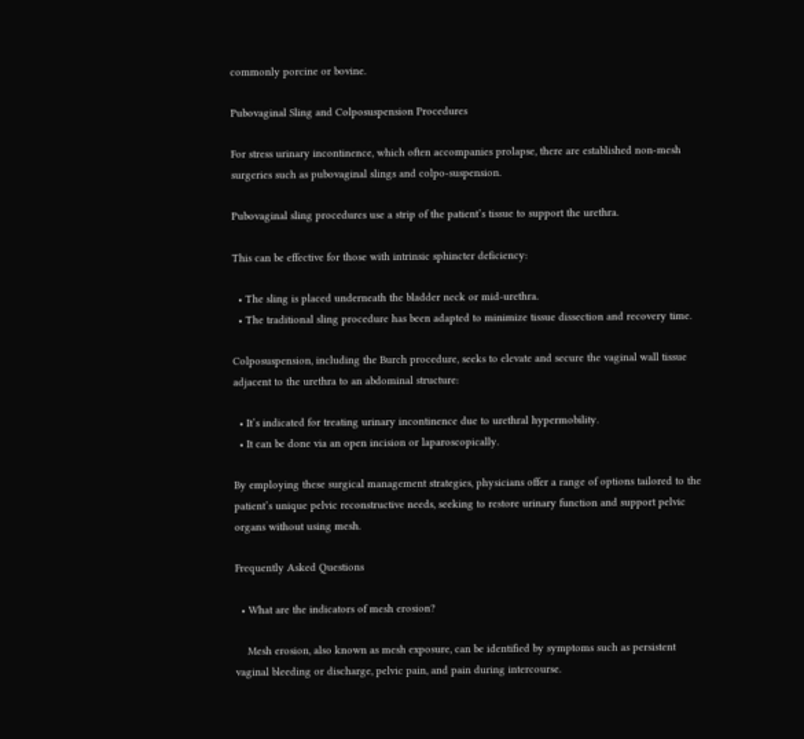commonly porcine or bovine.

Pubovaginal Sling and Colposuspension Procedures

For stress urinary incontinence, which often accompanies prolapse, there are established non-mesh surgeries such as pubovaginal slings and colpo-suspension.

Pubovaginal sling procedures use a strip of the patient’s tissue to support the urethra.

This can be effective for those with intrinsic sphincter deficiency:

  • The sling is placed underneath the bladder neck or mid-urethra.
  • The traditional sling procedure has been adapted to minimize tissue dissection and recovery time.

Colposuspension, including the Burch procedure, seeks to elevate and secure the vaginal wall tissue adjacent to the urethra to an abdominal structure:

  • It’s indicated for treating urinary incontinence due to urethral hypermobility.
  • It can be done via an open incision or laparoscopically.

By employing these surgical management strategies, physicians offer a range of options tailored to the patient’s unique pelvic reconstructive needs, seeking to restore urinary function and support pelvic organs without using mesh.

Frequently Asked Questions

  • What are the indicators of mesh erosion?

    Mesh erosion, also known as mesh exposure, can be identified by symptoms such as persistent vaginal bleeding or discharge, pelvic pain, and pain during intercourse.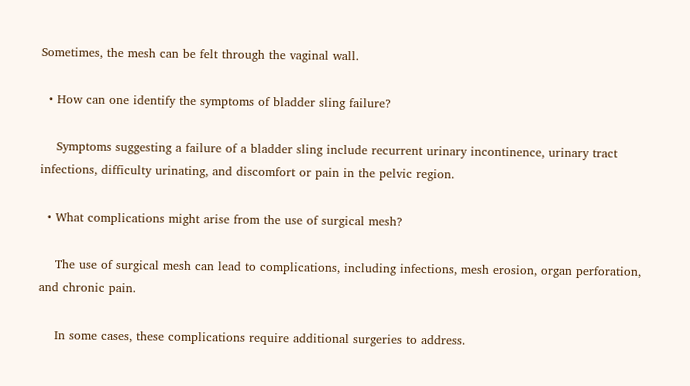Sometimes, the mesh can be felt through the vaginal wall.

  • How can one identify the symptoms of bladder sling failure?

    Symptoms suggesting a failure of a bladder sling include recurrent urinary incontinence, urinary tract infections, difficulty urinating, and discomfort or pain in the pelvic region.

  • What complications might arise from the use of surgical mesh?

    The use of surgical mesh can lead to complications, including infections, mesh erosion, organ perforation, and chronic pain.

    In some cases, these complications require additional surgeries to address.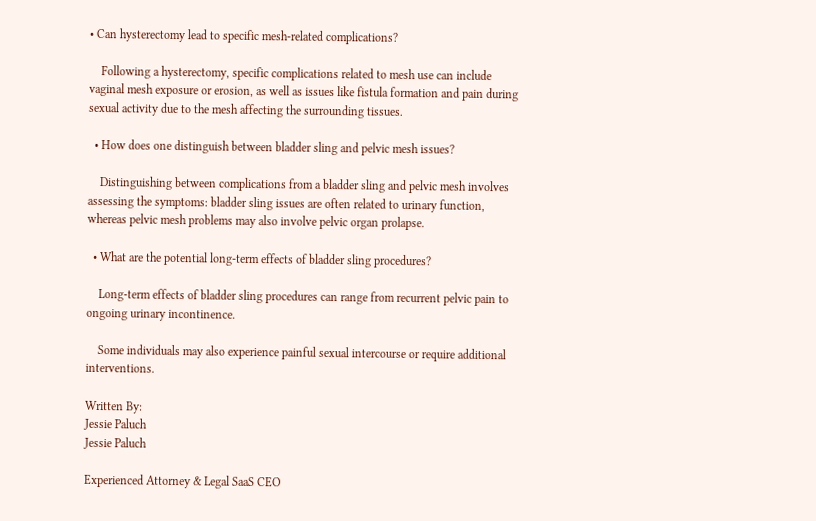• Can hysterectomy lead to specific mesh-related complications?

    Following a hysterectomy, specific complications related to mesh use can include vaginal mesh exposure or erosion, as well as issues like fistula formation and pain during sexual activity due to the mesh affecting the surrounding tissues.

  • How does one distinguish between bladder sling and pelvic mesh issues?

    Distinguishing between complications from a bladder sling and pelvic mesh involves assessing the symptoms: bladder sling issues are often related to urinary function, whereas pelvic mesh problems may also involve pelvic organ prolapse.

  • What are the potential long-term effects of bladder sling procedures?

    Long-term effects of bladder sling procedures can range from recurrent pelvic pain to ongoing urinary incontinence.

    Some individuals may also experience painful sexual intercourse or require additional interventions.

Written By:
Jessie Paluch
Jessie Paluch

Experienced Attorney & Legal SaaS CEO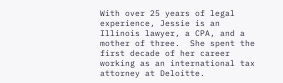With over 25 years of legal experience, Jessie is an Illinois lawyer, a CPA, and a mother of three.  She spent the first decade of her career working as an international tax attorney at Deloitte.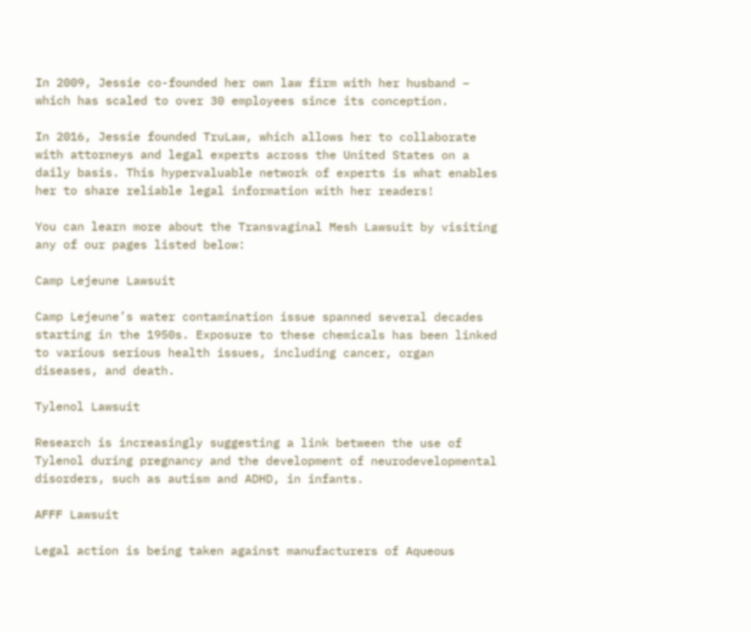In 2009, Jessie co-founded her own law firm with her husband – which has scaled to over 30 employees since its conception.

In 2016, Jessie founded TruLaw, which allows her to collaborate with attorneys and legal experts across the United States on a daily basis. This hypervaluable network of experts is what enables her to share reliable legal information with her readers!

You can learn more about the Transvaginal Mesh Lawsuit by visiting any of our pages listed below:

Camp Lejeune Lawsuit

Camp Lejeune’s water contamination issue spanned several decades starting in the 1950s. Exposure to these chemicals has been linked to various serious health issues, including cancer, organ diseases, and death.

Tylenol Lawsuit

Research is increasingly suggesting a link between the use of Tylenol during pregnancy and the development of neurodevelopmental disorders, such as autism and ADHD, in infants.

AFFF Lawsuit

Legal action is being taken against manufacturers of Aqueous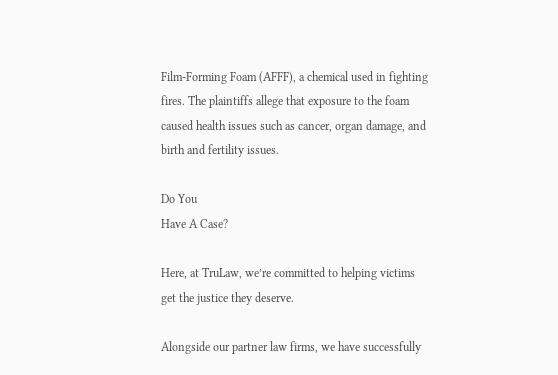Film-Forming Foam (AFFF), a chemical used in fighting fires. The plaintiffs allege that exposure to the foam caused health issues such as cancer, organ damage, and birth and fertility issues.

Do You
Have A Case?

Here, at TruLaw, we’re committed to helping victims get the justice they deserve.

Alongside our partner law firms, we have successfully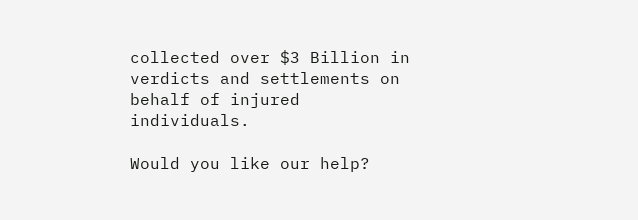collected over $3 Billion in verdicts and settlements on behalf of injured individuals.

Would you like our help?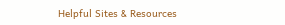Helpful Sites & Resources